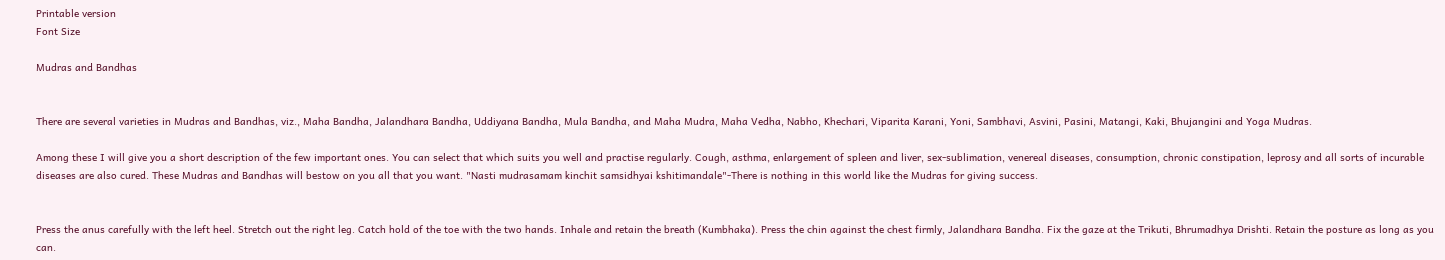Printable version
Font Size

Mudras and Bandhas


There are several varieties in Mudras and Bandhas, viz., Maha Bandha, Jalandhara Bandha, Uddiyana Bandha, Mula Bandha, and Maha Mudra, Maha Vedha, Nabho, Khechari, Viparita Karani, Yoni, Sambhavi, Asvini, Pasini, Matangi, Kaki, Bhujangini and Yoga Mudras.

Among these I will give you a short description of the few important ones. You can select that which suits you well and practise regularly. Cough, asthma, enlargement of spleen and liver, sex-sublimation, venereal diseases, consumption, chronic constipation, leprosy and all sorts of incurable diseases are also cured. These Mudras and Bandhas will bestow on you all that you want. "Nasti mudrasamam kinchit samsidhyai kshitimandale"-There is nothing in this world like the Mudras for giving success.


Press the anus carefully with the left heel. Stretch out the right leg. Catch hold of the toe with the two hands. Inhale and retain the breath (Kumbhaka). Press the chin against the chest firmly, Jalandhara Bandha. Fix the gaze at the Trikuti, Bhrumadhya Drishti. Retain the posture as long as you can.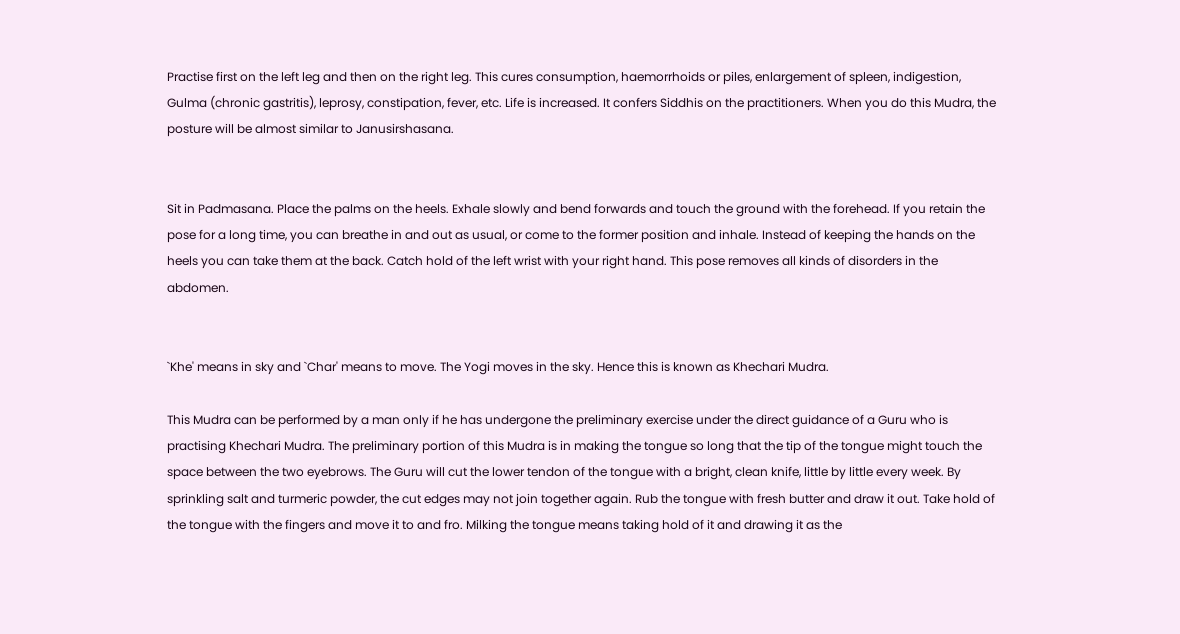Practise first on the left leg and then on the right leg. This cures consumption, haemorrhoids or piles, enlargement of spleen, indigestion, Gulma (chronic gastritis), leprosy, constipation, fever, etc. Life is increased. It confers Siddhis on the practitioners. When you do this Mudra, the posture will be almost similar to Janusirshasana.


Sit in Padmasana. Place the palms on the heels. Exhale slowly and bend forwards and touch the ground with the forehead. If you retain the pose for a long time, you can breathe in and out as usual, or come to the former position and inhale. Instead of keeping the hands on the heels you can take them at the back. Catch hold of the left wrist with your right hand. This pose removes all kinds of disorders in the abdomen.


`Khe' means in sky and `Char' means to move. The Yogi moves in the sky. Hence this is known as Khechari Mudra.

This Mudra can be performed by a man only if he has undergone the preliminary exercise under the direct guidance of a Guru who is practising Khechari Mudra. The preliminary portion of this Mudra is in making the tongue so long that the tip of the tongue might touch the space between the two eyebrows. The Guru will cut the lower tendon of the tongue with a bright, clean knife, little by little every week. By sprinkling salt and turmeric powder, the cut edges may not join together again. Rub the tongue with fresh butter and draw it out. Take hold of the tongue with the fingers and move it to and fro. Milking the tongue means taking hold of it and drawing it as the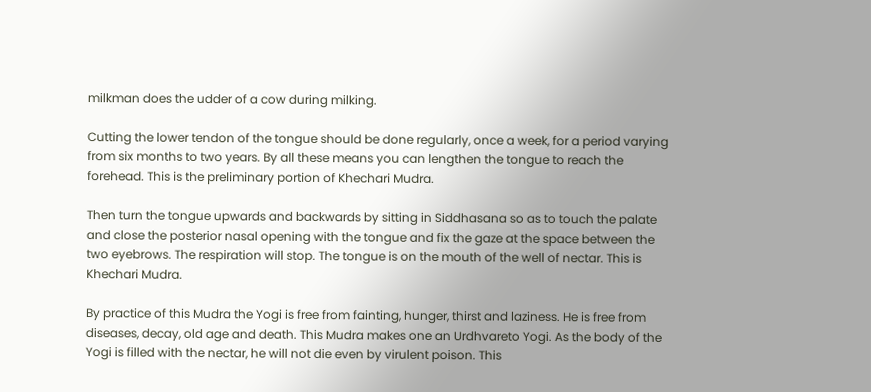milkman does the udder of a cow during milking.

Cutting the lower tendon of the tongue should be done regularly, once a week, for a period varying from six months to two years. By all these means you can lengthen the tongue to reach the forehead. This is the preliminary portion of Khechari Mudra.

Then turn the tongue upwards and backwards by sitting in Siddhasana so as to touch the palate and close the posterior nasal opening with the tongue and fix the gaze at the space between the two eyebrows. The respiration will stop. The tongue is on the mouth of the well of nectar. This is Khechari Mudra.

By practice of this Mudra the Yogi is free from fainting, hunger, thirst and laziness. He is free from diseases, decay, old age and death. This Mudra makes one an Urdhvareto Yogi. As the body of the Yogi is filled with the nectar, he will not die even by virulent poison. This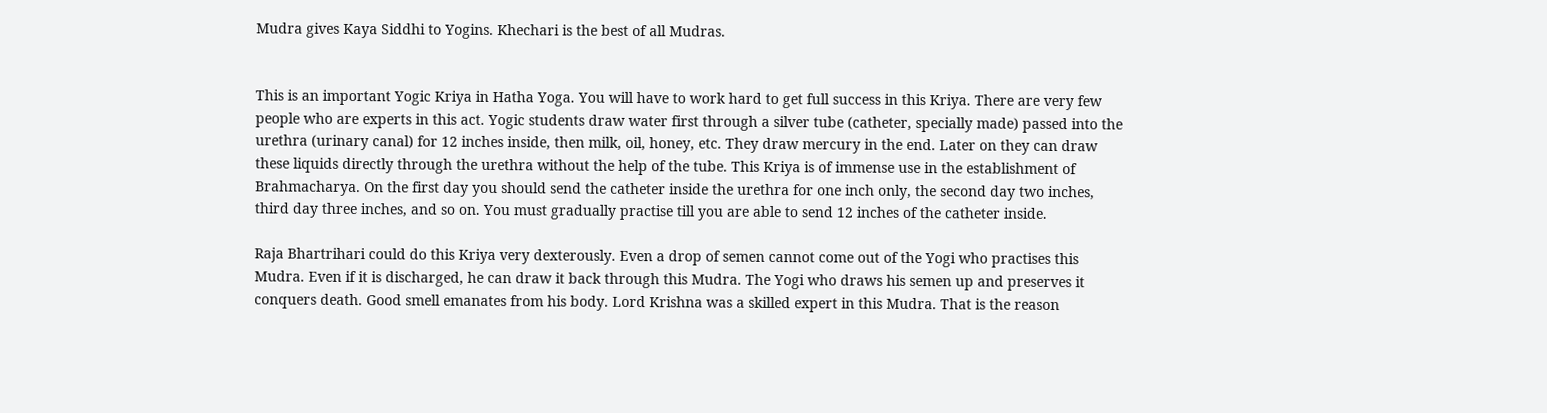Mudra gives Kaya Siddhi to Yogins. Khechari is the best of all Mudras.


This is an important Yogic Kriya in Hatha Yoga. You will have to work hard to get full success in this Kriya. There are very few people who are experts in this act. Yogic students draw water first through a silver tube (catheter, specially made) passed into the urethra (urinary canal) for 12 inches inside, then milk, oil, honey, etc. They draw mercury in the end. Later on they can draw these liquids directly through the urethra without the help of the tube. This Kriya is of immense use in the establishment of Brahmacharya. On the first day you should send the catheter inside the urethra for one inch only, the second day two inches, third day three inches, and so on. You must gradually practise till you are able to send 12 inches of the catheter inside.

Raja Bhartrihari could do this Kriya very dexterously. Even a drop of semen cannot come out of the Yogi who practises this Mudra. Even if it is discharged, he can draw it back through this Mudra. The Yogi who draws his semen up and preserves it conquers death. Good smell emanates from his body. Lord Krishna was a skilled expert in this Mudra. That is the reason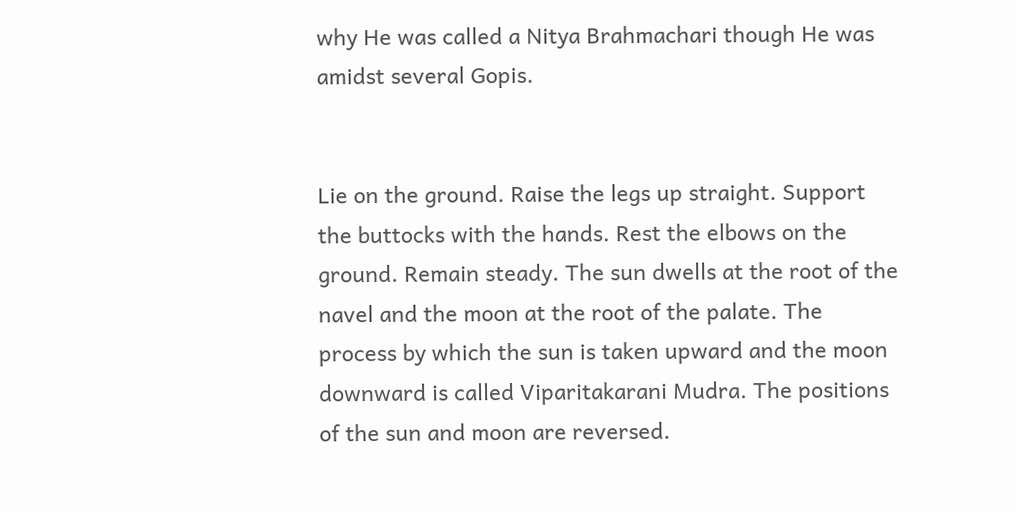why He was called a Nitya Brahmachari though He was amidst several Gopis.


Lie on the ground. Raise the legs up straight. Support the buttocks with the hands. Rest the elbows on the ground. Remain steady. The sun dwells at the root of the navel and the moon at the root of the palate. The process by which the sun is taken upward and the moon downward is called Viparitakarani Mudra. The positions of the sun and moon are reversed.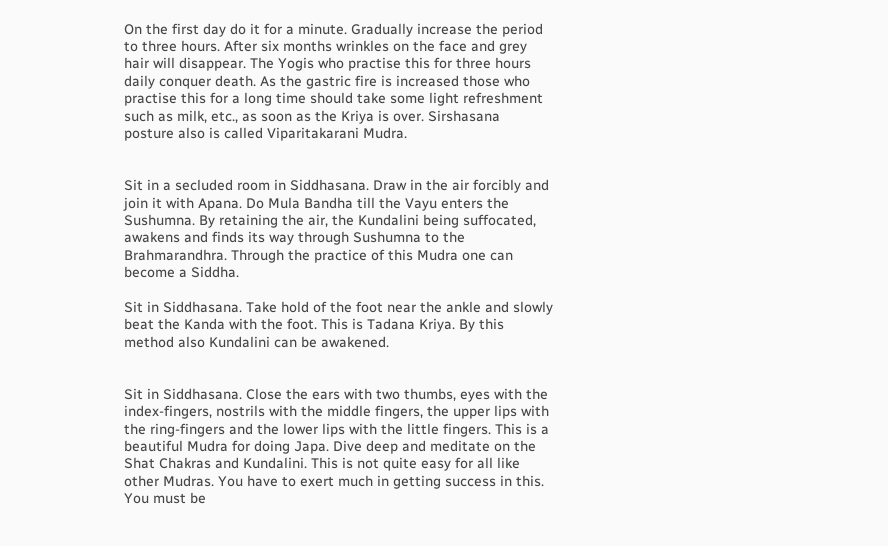On the first day do it for a minute. Gradually increase the period to three hours. After six months wrinkles on the face and grey hair will disappear. The Yogis who practise this for three hours daily conquer death. As the gastric fire is increased those who practise this for a long time should take some light refreshment such as milk, etc., as soon as the Kriya is over. Sirshasana posture also is called Viparitakarani Mudra.


Sit in a secluded room in Siddhasana. Draw in the air forcibly and join it with Apana. Do Mula Bandha till the Vayu enters the Sushumna. By retaining the air, the Kundalini being suffocated, awakens and finds its way through Sushumna to the Brahmarandhra. Through the practice of this Mudra one can become a Siddha.

Sit in Siddhasana. Take hold of the foot near the ankle and slowly beat the Kanda with the foot. This is Tadana Kriya. By this method also Kundalini can be awakened.


Sit in Siddhasana. Close the ears with two thumbs, eyes with the index-fingers, nostrils with the middle fingers, the upper lips with the ring-fingers and the lower lips with the little fingers. This is a beautiful Mudra for doing Japa. Dive deep and meditate on the Shat Chakras and Kundalini. This is not quite easy for all like other Mudras. You have to exert much in getting success in this. You must be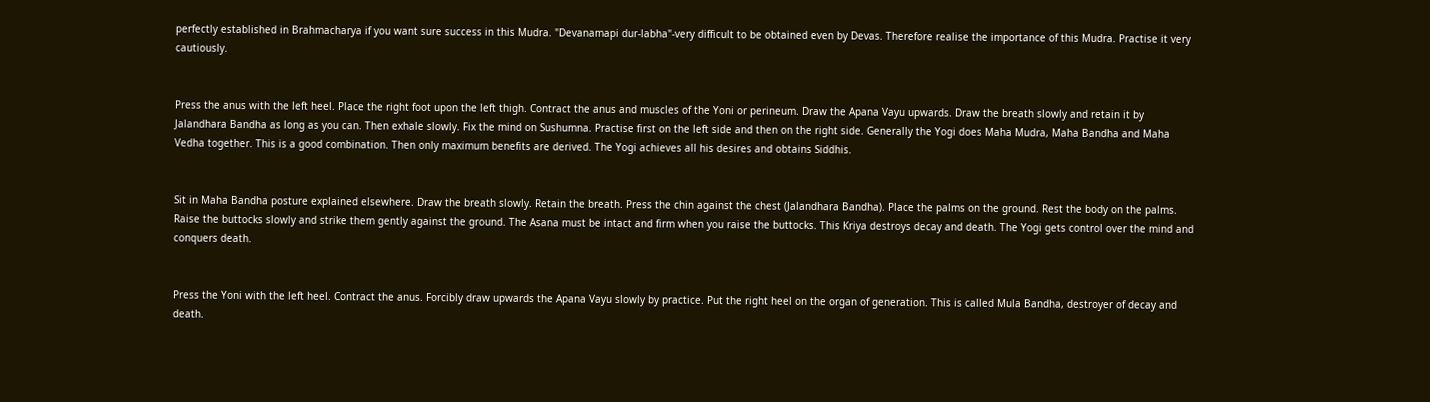perfectly established in Brahmacharya if you want sure success in this Mudra. "Devanamapi dur-labha"-very difficult to be obtained even by Devas. Therefore realise the importance of this Mudra. Practise it very cautiously.


Press the anus with the left heel. Place the right foot upon the left thigh. Contract the anus and muscles of the Yoni or perineum. Draw the Apana Vayu upwards. Draw the breath slowly and retain it by Jalandhara Bandha as long as you can. Then exhale slowly. Fix the mind on Sushumna. Practise first on the left side and then on the right side. Generally the Yogi does Maha Mudra, Maha Bandha and Maha Vedha together. This is a good combination. Then only maximum benefits are derived. The Yogi achieves all his desires and obtains Siddhis.


Sit in Maha Bandha posture explained elsewhere. Draw the breath slowly. Retain the breath. Press the chin against the chest (Jalandhara Bandha). Place the palms on the ground. Rest the body on the palms. Raise the buttocks slowly and strike them gently against the ground. The Asana must be intact and firm when you raise the buttocks. This Kriya destroys decay and death. The Yogi gets control over the mind and conquers death.


Press the Yoni with the left heel. Contract the anus. Forcibly draw upwards the Apana Vayu slowly by practice. Put the right heel on the organ of generation. This is called Mula Bandha, destroyer of decay and death.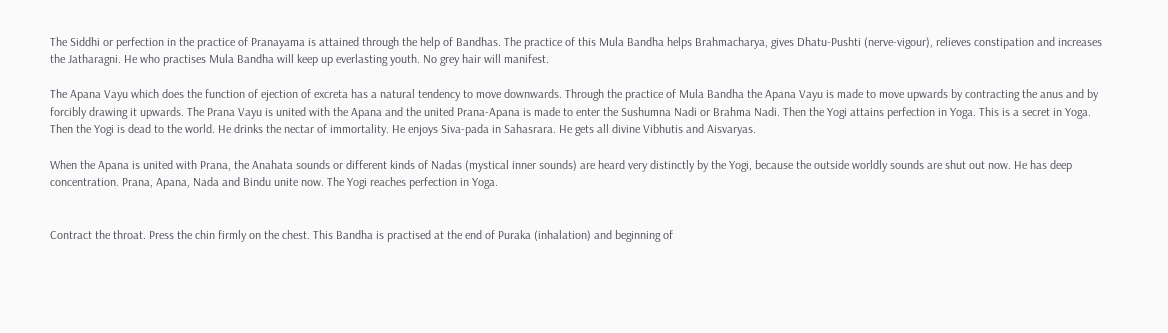The Siddhi or perfection in the practice of Pranayama is attained through the help of Bandhas. The practice of this Mula Bandha helps Brahmacharya, gives Dhatu-Pushti (nerve-vigour), relieves constipation and increases the Jatharagni. He who practises Mula Bandha will keep up everlasting youth. No grey hair will manifest.

The Apana Vayu which does the function of ejection of excreta has a natural tendency to move downwards. Through the practice of Mula Bandha the Apana Vayu is made to move upwards by contracting the anus and by forcibly drawing it upwards. The Prana Vayu is united with the Apana and the united Prana-Apana is made to enter the Sushumna Nadi or Brahma Nadi. Then the Yogi attains perfection in Yoga. This is a secret in Yoga. Then the Yogi is dead to the world. He drinks the nectar of immortality. He enjoys Siva-pada in Sahasrara. He gets all divine Vibhutis and Aisvaryas.

When the Apana is united with Prana, the Anahata sounds or different kinds of Nadas (mystical inner sounds) are heard very distinctly by the Yogi, because the outside worldly sounds are shut out now. He has deep concentration. Prana, Apana, Nada and Bindu unite now. The Yogi reaches perfection in Yoga.


Contract the throat. Press the chin firmly on the chest. This Bandha is practised at the end of Puraka (inhalation) and beginning of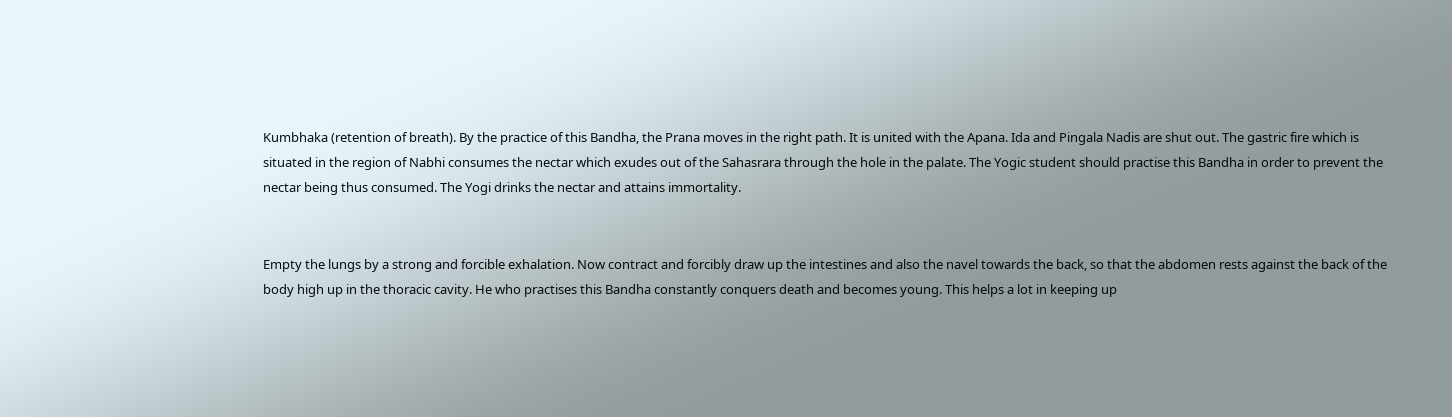Kumbhaka (retention of breath). By the practice of this Bandha, the Prana moves in the right path. It is united with the Apana. Ida and Pingala Nadis are shut out. The gastric fire which is situated in the region of Nabhi consumes the nectar which exudes out of the Sahasrara through the hole in the palate. The Yogic student should practise this Bandha in order to prevent the nectar being thus consumed. The Yogi drinks the nectar and attains immortality.


Empty the lungs by a strong and forcible exhalation. Now contract and forcibly draw up the intestines and also the navel towards the back, so that the abdomen rests against the back of the body high up in the thoracic cavity. He who practises this Bandha constantly conquers death and becomes young. This helps a lot in keeping up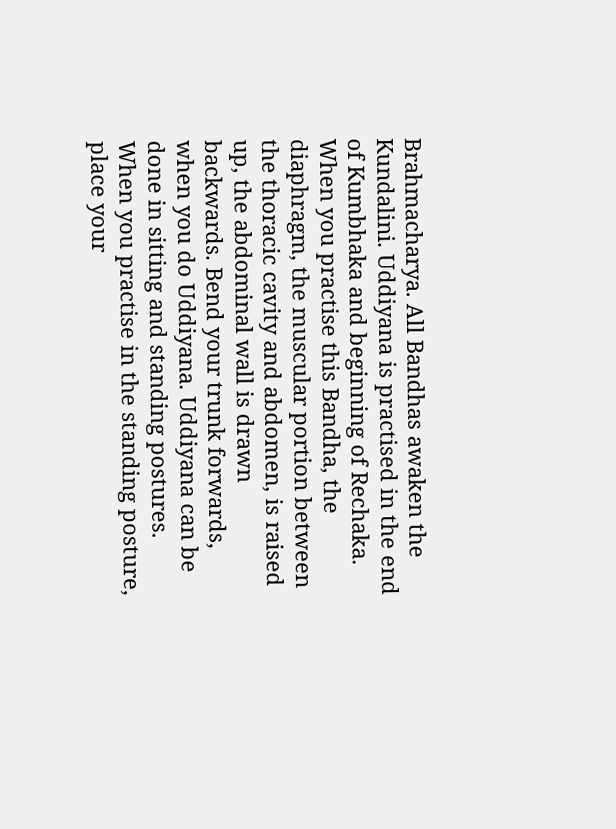Brahmacharya. All Bandhas awaken the Kundalini. Uddiyana is practised in the end of Kumbhaka and beginning of Rechaka. When you practise this Bandha, the diaphragm, the muscular portion between the thoracic cavity and abdomen, is raised up, the abdominal wall is drawn backwards. Bend your trunk forwards, when you do Uddiyana. Uddiyana can be done in sitting and standing postures. When you practise in the standing posture, place your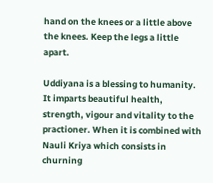hand on the knees or a little above the knees. Keep the legs a little apart.

Uddiyana is a blessing to humanity. It imparts beautiful health, strength, vigour and vitality to the practioner. When it is combined with Nauli Kriya which consists in churning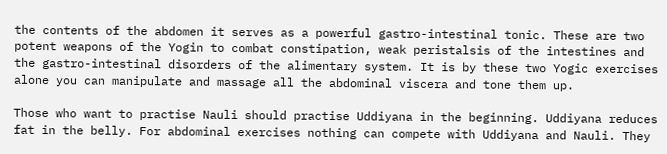the contents of the abdomen it serves as a powerful gastro-intestinal tonic. These are two potent weapons of the Yogin to combat constipation, weak peristalsis of the intestines and the gastro-intestinal disorders of the alimentary system. It is by these two Yogic exercises alone you can manipulate and massage all the abdominal viscera and tone them up.

Those who want to practise Nauli should practise Uddiyana in the beginning. Uddiyana reduces fat in the belly. For abdominal exercises nothing can compete with Uddiyana and Nauli. They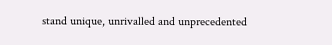stand unique, unrivalled and unprecedented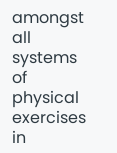amongst all systems of physical exercises in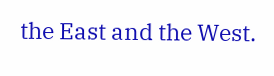the East and the West.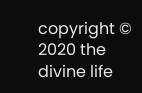copyright © 2020 the divine life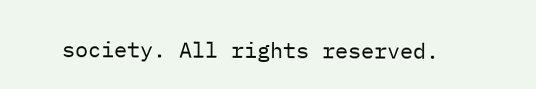society. All rights reserved.